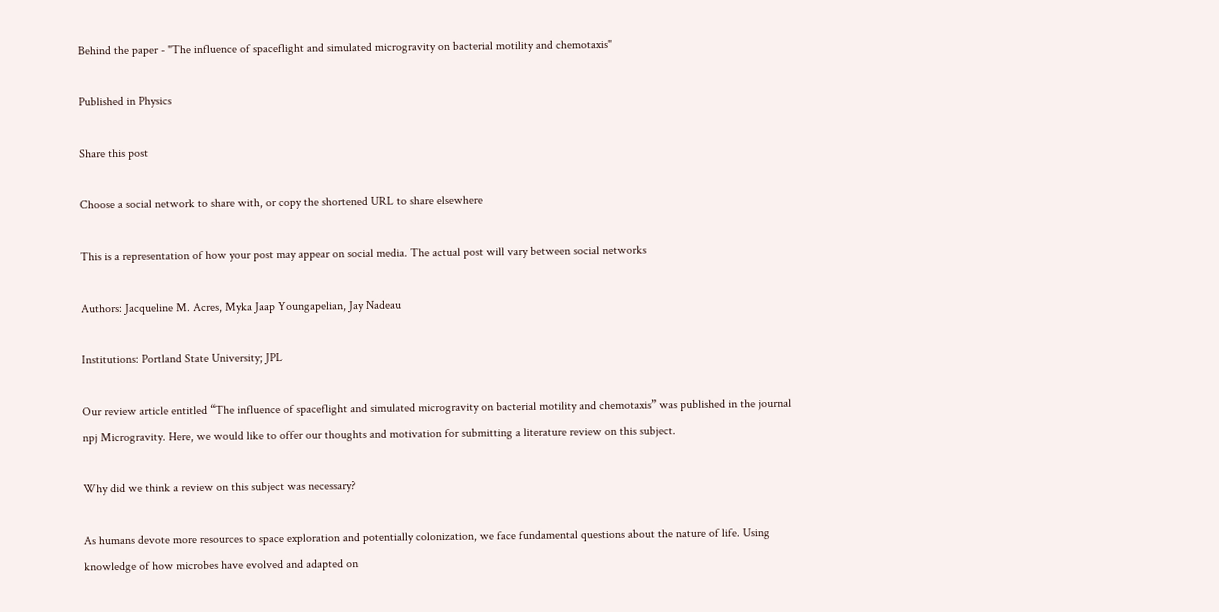Behind the paper - "The influence of spaceflight and simulated microgravity on bacterial motility and chemotaxis"

Published in Physics

Share this post

Choose a social network to share with, or copy the shortened URL to share elsewhere

This is a representation of how your post may appear on social media. The actual post will vary between social networks

Authors: Jacqueline M. Acres, Myka Jaap Youngapelian, Jay Nadeau

Institutions: Portland State University; JPL

Our review article entitled “The influence of spaceflight and simulated microgravity on bacterial motility and chemotaxis” was published in the journal npj Microgravity. Here, we would like to offer our thoughts and motivation for submitting a literature review on this subject.

Why did we think a review on this subject was necessary?

As humans devote more resources to space exploration and potentially colonization, we face fundamental questions about the nature of life. Using knowledge of how microbes have evolved and adapted on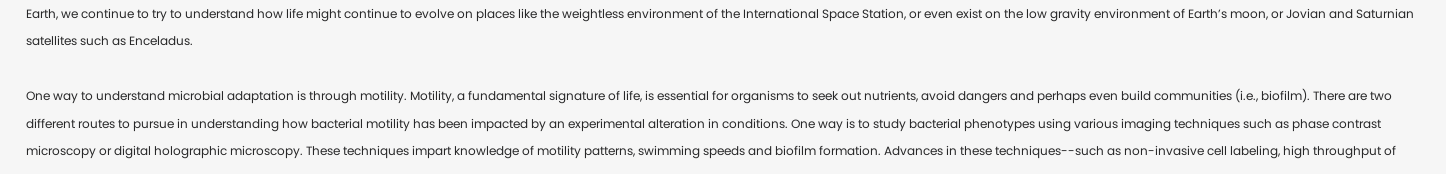Earth, we continue to try to understand how life might continue to evolve on places like the weightless environment of the International Space Station, or even exist on the low gravity environment of Earth’s moon, or Jovian and Saturnian satellites such as Enceladus.

One way to understand microbial adaptation is through motility. Motility, a fundamental signature of life, is essential for organisms to seek out nutrients, avoid dangers and perhaps even build communities (i.e., biofilm). There are two different routes to pursue in understanding how bacterial motility has been impacted by an experimental alteration in conditions. One way is to study bacterial phenotypes using various imaging techniques such as phase contrast microscopy or digital holographic microscopy. These techniques impart knowledge of motility patterns, swimming speeds and biofilm formation. Advances in these techniques--such as non-invasive cell labeling, high throughput of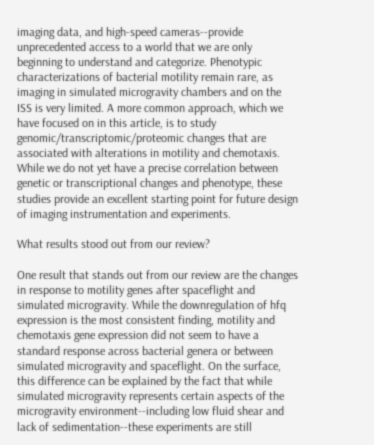imaging data, and high-speed cameras--provide unprecedented access to a world that we are only beginning to understand and categorize. Phenotypic characterizations of bacterial motility remain rare, as imaging in simulated microgravity chambers and on the ISS is very limited. A more common approach, which we have focused on in this article, is to study genomic/transcriptomic/proteomic changes that are associated with alterations in motility and chemotaxis. While we do not yet have a precise correlation between genetic or transcriptional changes and phenotype, these studies provide an excellent starting point for future design of imaging instrumentation and experiments.

What results stood out from our review?

One result that stands out from our review are the changes in response to motility genes after spaceflight and simulated microgravity. While the downregulation of hfq expression is the most consistent finding, motility and chemotaxis gene expression did not seem to have a standard response across bacterial genera or between simulated microgravity and spaceflight. On the surface, this difference can be explained by the fact that while simulated microgravity represents certain aspects of the microgravity environment--including low fluid shear and lack of sedimentation--these experiments are still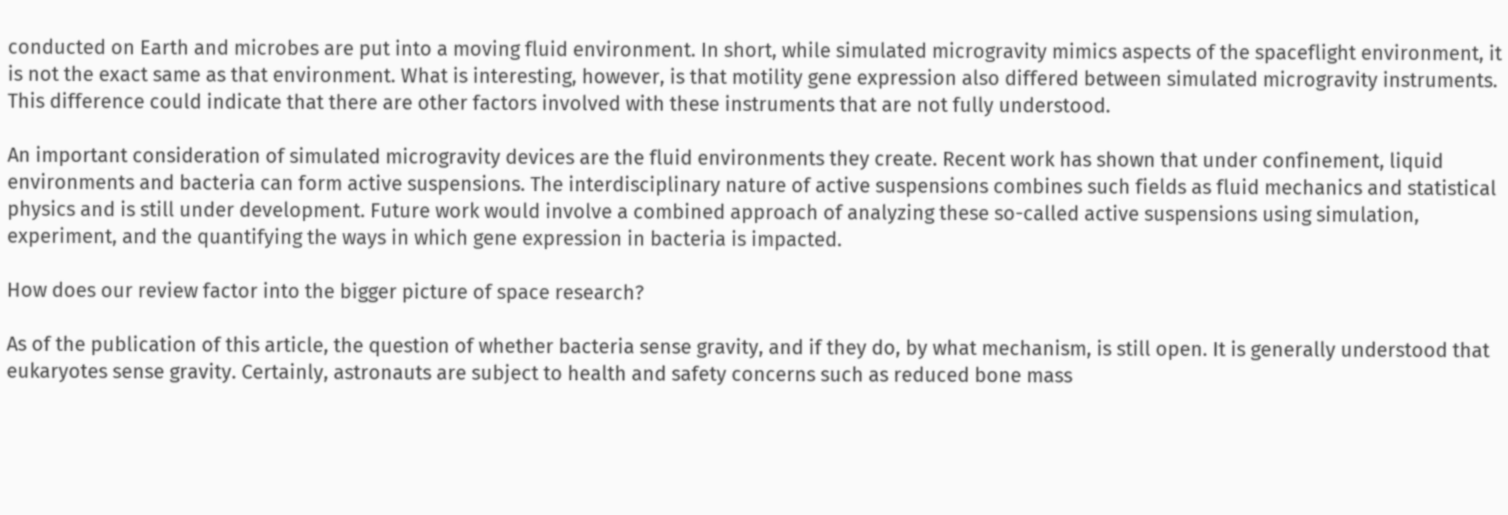conducted on Earth and microbes are put into a moving fluid environment. In short, while simulated microgravity mimics aspects of the spaceflight environment, it is not the exact same as that environment. What is interesting, however, is that motility gene expression also differed between simulated microgravity instruments. This difference could indicate that there are other factors involved with these instruments that are not fully understood.

An important consideration of simulated microgravity devices are the fluid environments they create. Recent work has shown that under confinement, liquid environments and bacteria can form active suspensions. The interdisciplinary nature of active suspensions combines such fields as fluid mechanics and statistical physics and is still under development. Future work would involve a combined approach of analyzing these so-called active suspensions using simulation, experiment, and the quantifying the ways in which gene expression in bacteria is impacted.

How does our review factor into the bigger picture of space research?

As of the publication of this article, the question of whether bacteria sense gravity, and if they do, by what mechanism, is still open. It is generally understood that eukaryotes sense gravity. Certainly, astronauts are subject to health and safety concerns such as reduced bone mass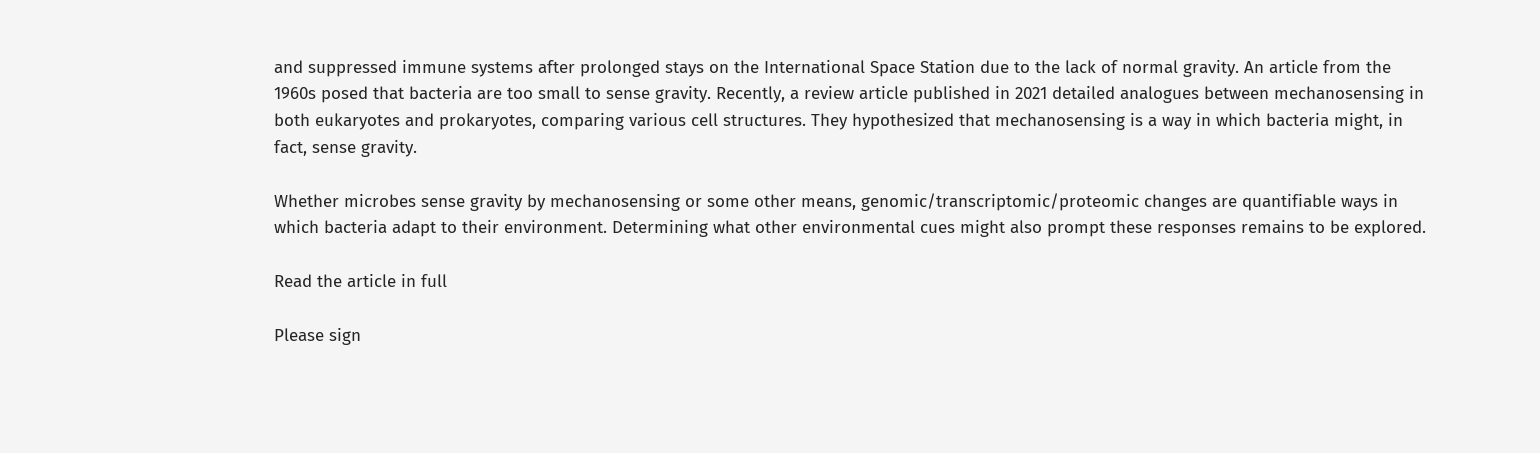and suppressed immune systems after prolonged stays on the International Space Station due to the lack of normal gravity. An article from the 1960s posed that bacteria are too small to sense gravity. Recently, a review article published in 2021 detailed analogues between mechanosensing in both eukaryotes and prokaryotes, comparing various cell structures. They hypothesized that mechanosensing is a way in which bacteria might, in fact, sense gravity.

Whether microbes sense gravity by mechanosensing or some other means, genomic/transcriptomic/proteomic changes are quantifiable ways in which bacteria adapt to their environment. Determining what other environmental cues might also prompt these responses remains to be explored.

Read the article in full

Please sign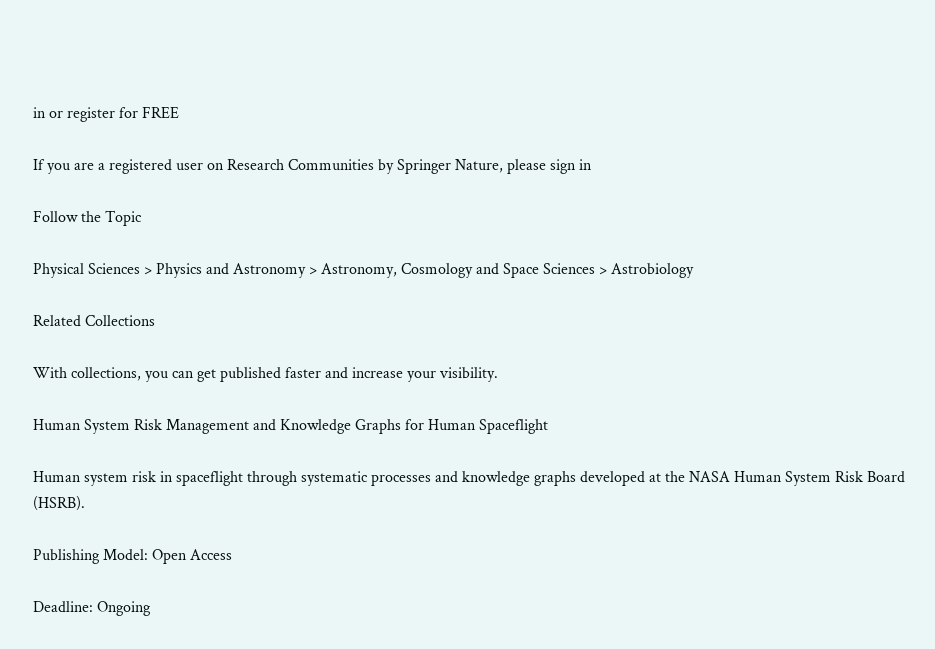in or register for FREE

If you are a registered user on Research Communities by Springer Nature, please sign in

Follow the Topic

Physical Sciences > Physics and Astronomy > Astronomy, Cosmology and Space Sciences > Astrobiology

Related Collections

With collections, you can get published faster and increase your visibility.

Human System Risk Management and Knowledge Graphs for Human Spaceflight

Human system risk in spaceflight through systematic processes and knowledge graphs developed at the NASA Human System Risk Board (HSRB).

Publishing Model: Open Access

Deadline: Ongoing